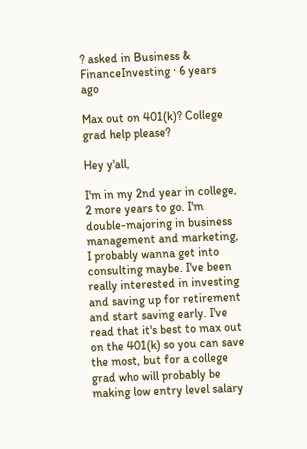? asked in Business & FinanceInvesting · 6 years ago

Max out on 401(k)? College grad help please?

Hey y'all,

I'm in my 2nd year in college, 2 more years to go. I'm double-majoring in business management and marketing, I probably wanna get into consulting maybe. I've been really interested in investing and saving up for retirement and start saving early. I've read that it's best to max out on the 401(k) so you can save the most, but for a college grad who will probably be making low entry level salary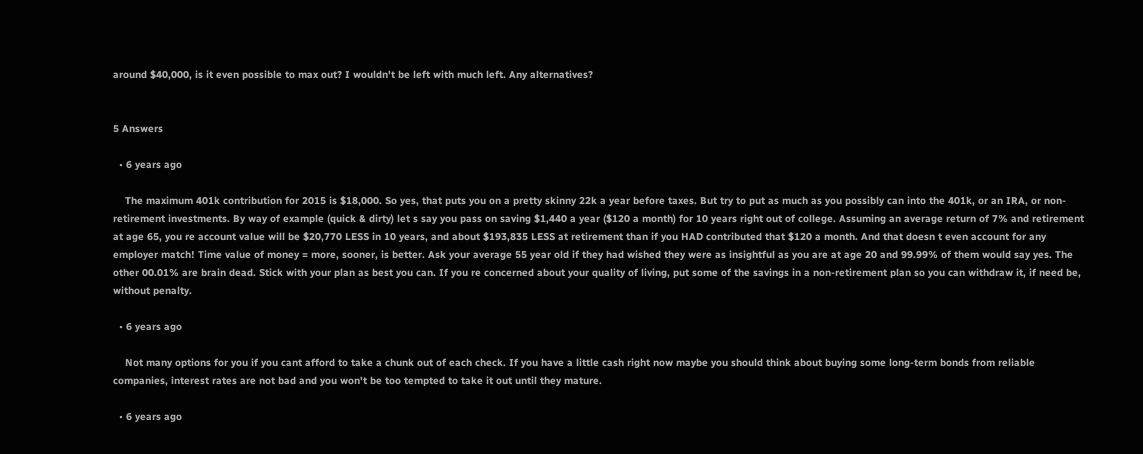around $40,000, is it even possible to max out? I wouldn't be left with much left. Any alternatives?


5 Answers

  • 6 years ago

    The maximum 401k contribution for 2015 is $18,000. So yes, that puts you on a pretty skinny 22k a year before taxes. But try to put as much as you possibly can into the 401k, or an IRA, or non-retirement investments. By way of example (quick & dirty) let s say you pass on saving $1,440 a year ($120 a month) for 10 years right out of college. Assuming an average return of 7% and retirement at age 65, you re account value will be $20,770 LESS in 10 years, and about $193,835 LESS at retirement than if you HAD contributed that $120 a month. And that doesn t even account for any employer match! Time value of money = more, sooner, is better. Ask your average 55 year old if they had wished they were as insightful as you are at age 20 and 99.99% of them would say yes. The other 00.01% are brain dead. Stick with your plan as best you can. If you re concerned about your quality of living, put some of the savings in a non-retirement plan so you can withdraw it, if need be, without penalty.

  • 6 years ago

    Not many options for you if you cant afford to take a chunk out of each check. If you have a little cash right now maybe you should think about buying some long-term bonds from reliable companies, interest rates are not bad and you won't be too tempted to take it out until they mature.

  • 6 years ago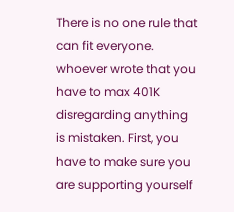There is no one rule that can fit everyone. whoever wrote that you have to max 401K disregarding anything is mistaken. First, you have to make sure you are supporting yourself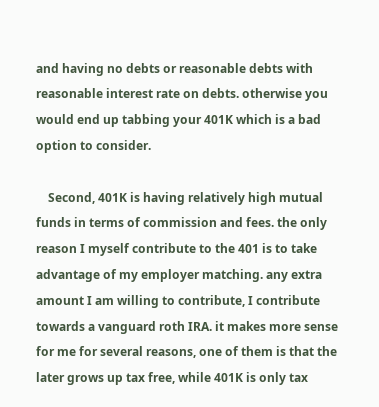and having no debts or reasonable debts with reasonable interest rate on debts. otherwise you would end up tabbing your 401K which is a bad option to consider.

    Second, 401K is having relatively high mutual funds in terms of commission and fees. the only reason I myself contribute to the 401 is to take advantage of my employer matching. any extra amount I am willing to contribute, I contribute towards a vanguard roth IRA. it makes more sense for me for several reasons, one of them is that the later grows up tax free, while 401K is only tax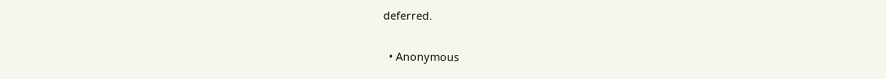deferred.

  • Anonymous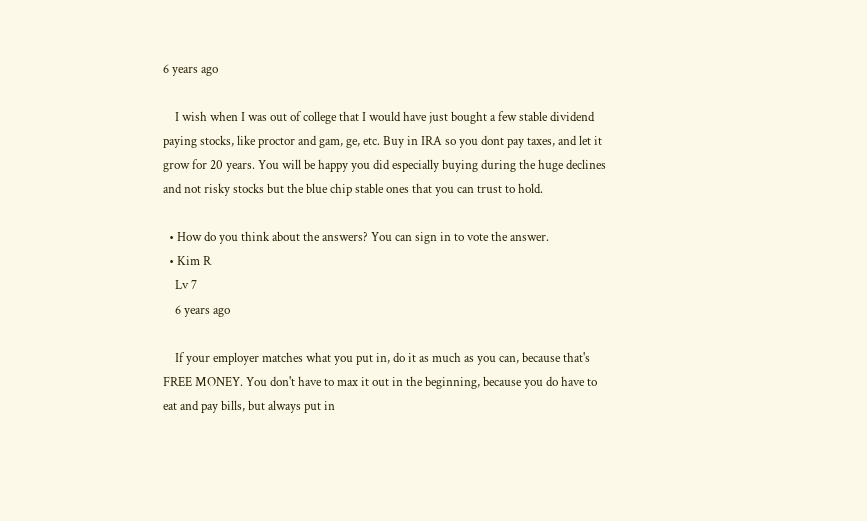6 years ago

    I wish when I was out of college that I would have just bought a few stable dividend paying stocks, like proctor and gam, ge, etc. Buy in IRA so you dont pay taxes, and let it grow for 20 years. You will be happy you did especially buying during the huge declines and not risky stocks but the blue chip stable ones that you can trust to hold.

  • How do you think about the answers? You can sign in to vote the answer.
  • Kim R
    Lv 7
    6 years ago

    If your employer matches what you put in, do it as much as you can, because that's FREE MONEY. You don't have to max it out in the beginning, because you do have to eat and pay bills, but always put in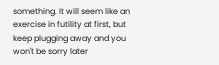something. It will seem like an exercise in futility at first, but keep plugging away and you won't be sorry later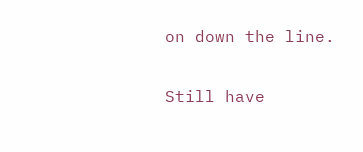on down the line.

Still have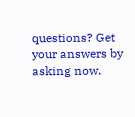questions? Get your answers by asking now.